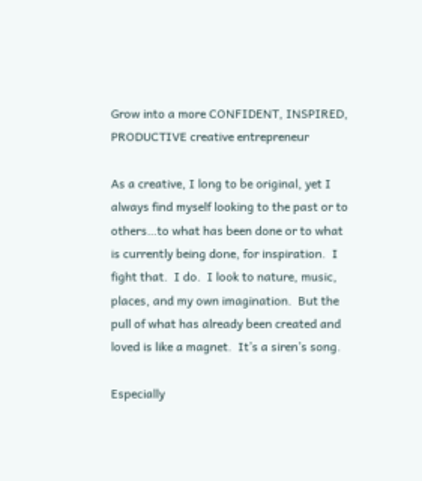Grow into a more CONFIDENT, INSPIRED, PRODUCTIVE creative entrepreneur

As a creative, I long to be original, yet I always find myself looking to the past or to others…to what has been done or to what is currently being done, for inspiration.  I fight that.  I do.  I look to nature, music, places, and my own imagination.  But the pull of what has already been created and loved is like a magnet.  It’s a siren’s song.

Especially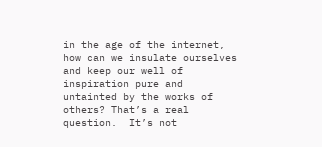in the age of the internet, how can we insulate ourselves and keep our well of inspiration pure and untainted by the works of others? That’s a real question.  It’s not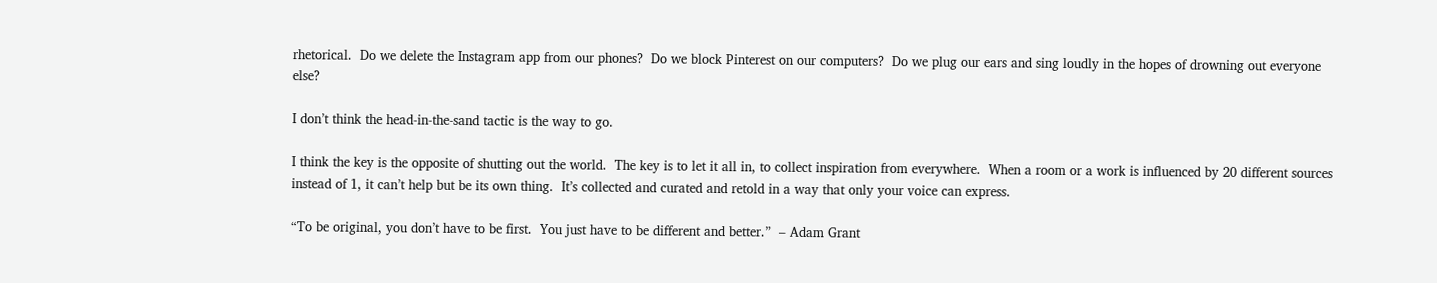rhetorical.  Do we delete the Instagram app from our phones?  Do we block Pinterest on our computers?  Do we plug our ears and sing loudly in the hopes of drowning out everyone else?

I don’t think the head-in-the-sand tactic is the way to go.

I think the key is the opposite of shutting out the world.  The key is to let it all in, to collect inspiration from everywhere.  When a room or a work is influenced by 20 different sources instead of 1, it can’t help but be its own thing.  It’s collected and curated and retold in a way that only your voice can express.

“To be original, you don’t have to be first.  You just have to be different and better.”  – Adam Grant